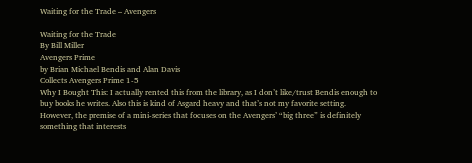Waiting for the Trade – Avengers

Waiting for the Trade
By Bill Miller
Avengers Prime
by Brian Michael Bendis and Alan Davis
Collects Avengers Prime 1-5
Why I Bought This: I actually rented this from the library, as I don’t like/trust Bendis enough to buy books he writes. Also this is kind of Asgard heavy and that’s not my favorite setting. However, the premise of a mini-series that focuses on the Avengers’ “big three” is definitely something that interests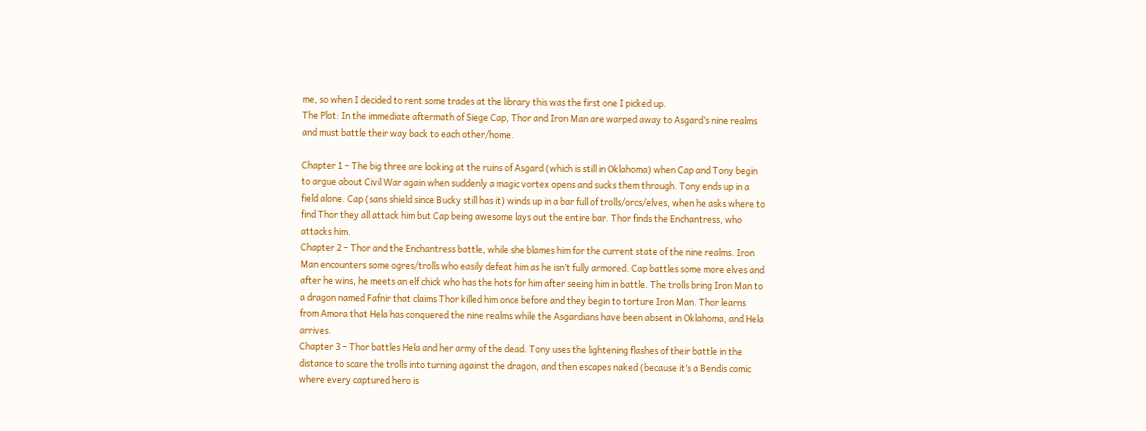me, so when I decided to rent some trades at the library this was the first one I picked up.
The Plot: In the immediate aftermath of Siege Cap, Thor and Iron Man are warped away to Asgard’s nine realms and must battle their way back to each other/home.

Chapter 1 – The big three are looking at the ruins of Asgard (which is still in Oklahoma) when Cap and Tony begin to argue about Civil War again when suddenly a magic vortex opens and sucks them through. Tony ends up in a field alone. Cap (sans shield since Bucky still has it) winds up in a bar full of trolls/orcs/elves, when he asks where to find Thor they all attack him but Cap being awesome lays out the entire bar. Thor finds the Enchantress, who attacks him.
Chapter 2 – Thor and the Enchantress battle, while she blames him for the current state of the nine realms. Iron Man encounters some ogres/trolls who easily defeat him as he isn’t fully armored. Cap battles some more elves and after he wins, he meets an elf chick who has the hots for him after seeing him in battle. The trolls bring Iron Man to a dragon named Fafnir that claims Thor killed him once before and they begin to torture Iron Man. Thor learns from Amora that Hela has conquered the nine realms while the Asgardians have been absent in Oklahoma, and Hela arrives.
Chapter 3 – Thor battles Hela and her army of the dead. Tony uses the lightening flashes of their battle in the distance to scare the trolls into turning against the dragon, and then escapes naked (because it’s a Bendis comic where every captured hero is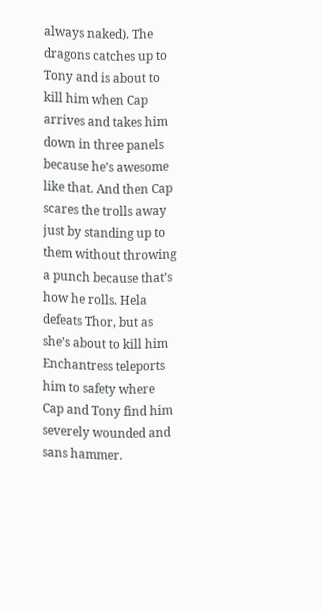always naked). The dragons catches up to Tony and is about to kill him when Cap arrives and takes him down in three panels because he’s awesome like that. And then Cap scares the trolls away just by standing up to them without throwing a punch because that’s how he rolls. Hela defeats Thor, but as she’s about to kill him Enchantress teleports him to safety where Cap and Tony find him severely wounded and sans hammer.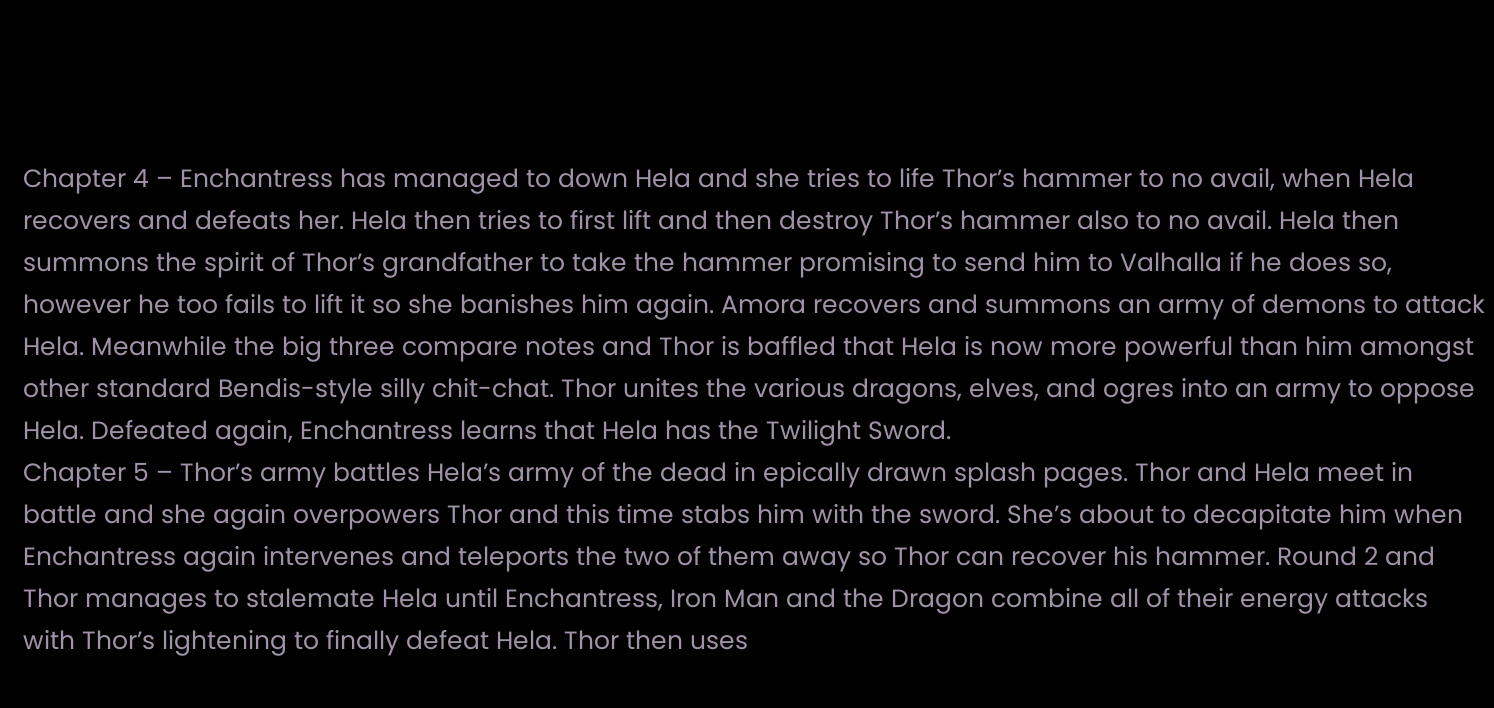Chapter 4 – Enchantress has managed to down Hela and she tries to life Thor’s hammer to no avail, when Hela recovers and defeats her. Hela then tries to first lift and then destroy Thor’s hammer also to no avail. Hela then summons the spirit of Thor’s grandfather to take the hammer promising to send him to Valhalla if he does so, however he too fails to lift it so she banishes him again. Amora recovers and summons an army of demons to attack Hela. Meanwhile the big three compare notes and Thor is baffled that Hela is now more powerful than him amongst other standard Bendis-style silly chit-chat. Thor unites the various dragons, elves, and ogres into an army to oppose Hela. Defeated again, Enchantress learns that Hela has the Twilight Sword.
Chapter 5 – Thor’s army battles Hela’s army of the dead in epically drawn splash pages. Thor and Hela meet in battle and she again overpowers Thor and this time stabs him with the sword. She’s about to decapitate him when Enchantress again intervenes and teleports the two of them away so Thor can recover his hammer. Round 2 and Thor manages to stalemate Hela until Enchantress, Iron Man and the Dragon combine all of their energy attacks with Thor’s lightening to finally defeat Hela. Thor then uses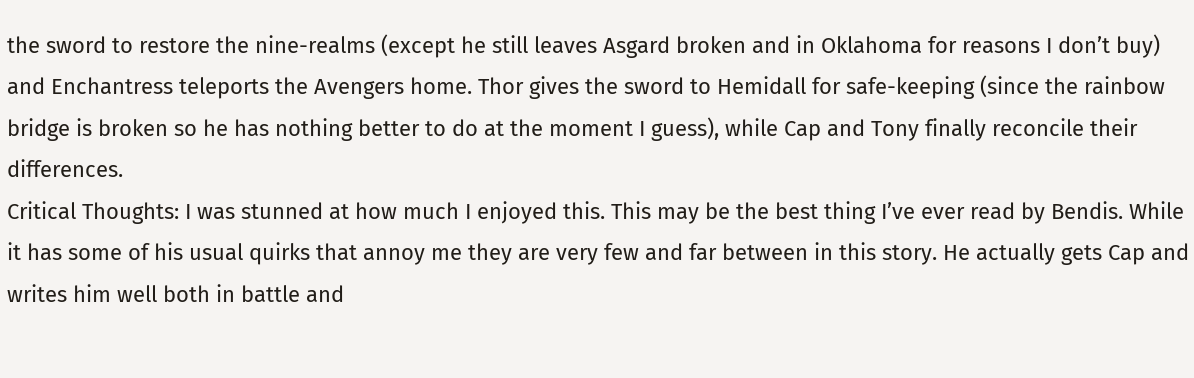the sword to restore the nine-realms (except he still leaves Asgard broken and in Oklahoma for reasons I don’t buy) and Enchantress teleports the Avengers home. Thor gives the sword to Hemidall for safe-keeping (since the rainbow bridge is broken so he has nothing better to do at the moment I guess), while Cap and Tony finally reconcile their differences.
Critical Thoughts: I was stunned at how much I enjoyed this. This may be the best thing I’ve ever read by Bendis. While it has some of his usual quirks that annoy me they are very few and far between in this story. He actually gets Cap and writes him well both in battle and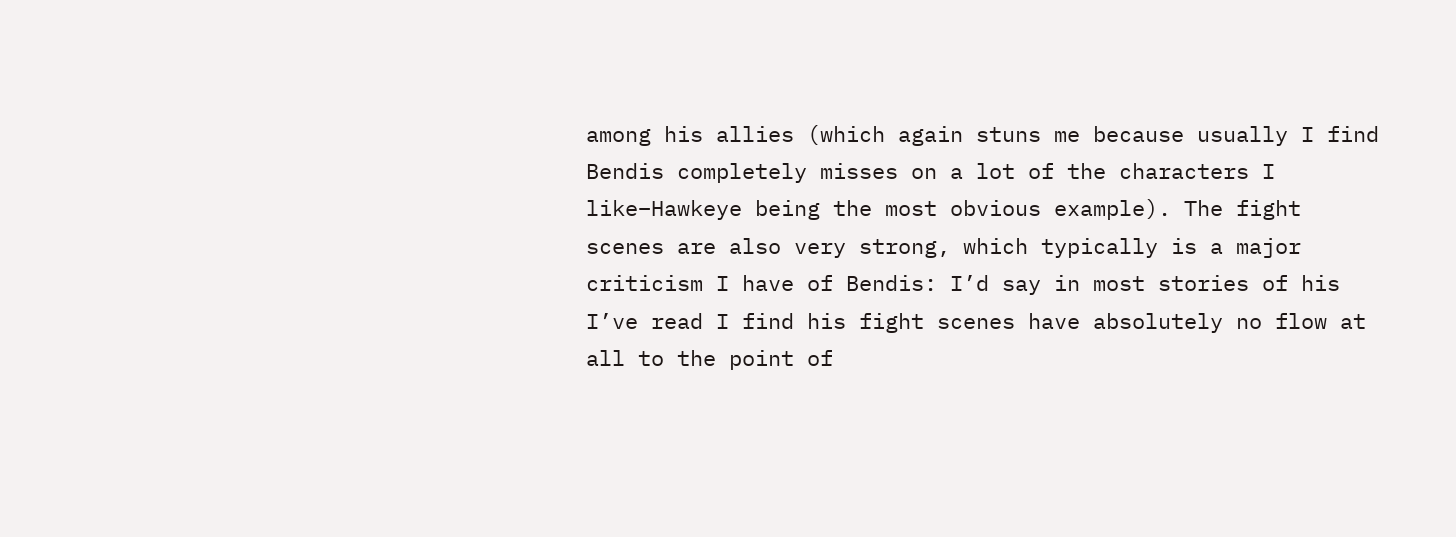among his allies (which again stuns me because usually I find Bendis completely misses on a lot of the characters I like–Hawkeye being the most obvious example). The fight scenes are also very strong, which typically is a major criticism I have of Bendis: I’d say in most stories of his I’ve read I find his fight scenes have absolutely no flow at all to the point of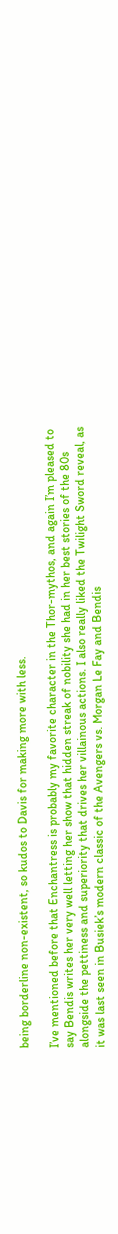being borderline non-existent, so kudos to Davis for making more with less.

I’ve mentioned before that Enchantress is probably my favorite character in the Thor-mythos, and again I’m pleased to say Bendis writes her very well letting her show that hidden streak of nobility she had in her best stories of the 80s alongside the pettiness and superiority that drives her villainous actions. I also really liked the Twilight Sword reveal, as it was last seen in Busiek’s modern classic of the Avengers vs. Morgan Le Fay and Bendis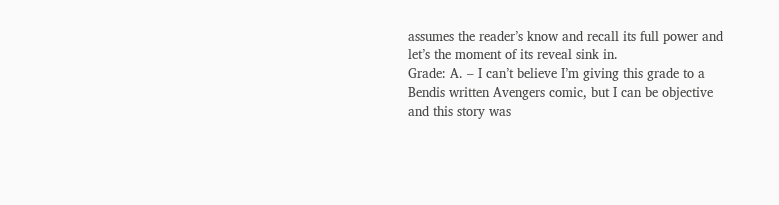assumes the reader’s know and recall its full power and let’s the moment of its reveal sink in.
Grade: A. – I can’t believe I’m giving this grade to a Bendis written Avengers comic, but I can be objective and this story was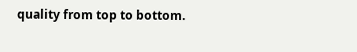quality from top to bottom.